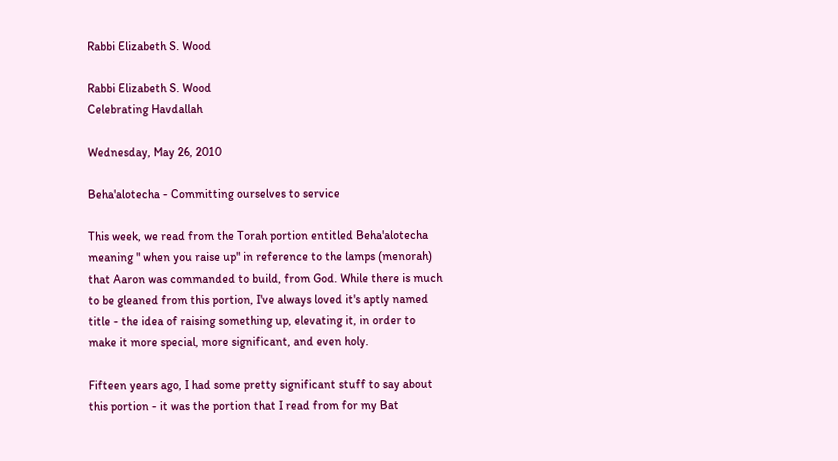Rabbi Elizabeth S. Wood

Rabbi Elizabeth S. Wood
Celebrating Havdallah

Wednesday, May 26, 2010

Beha'alotecha - Committing ourselves to service

This week, we read from the Torah portion entitled Beha'alotecha meaning " when you raise up" in reference to the lamps (menorah) that Aaron was commanded to build, from God. While there is much to be gleaned from this portion, I've always loved it's aptly named title - the idea of raising something up, elevating it, in order to make it more special, more significant, and even holy.

Fifteen years ago, I had some pretty significant stuff to say about this portion - it was the portion that I read from for my Bat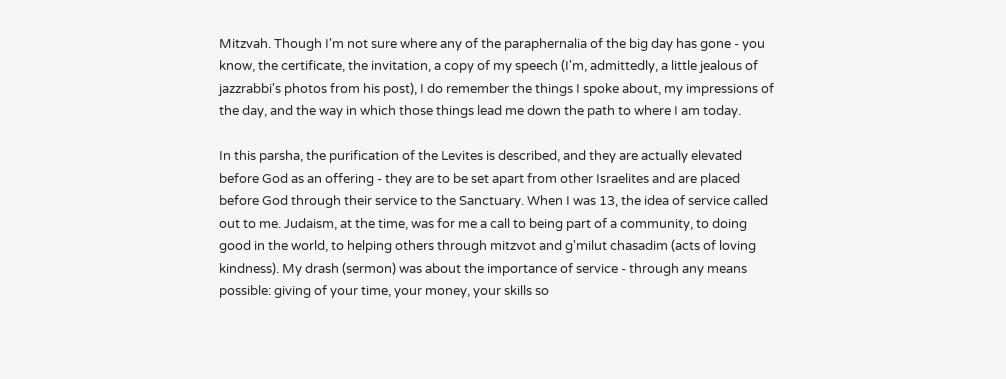Mitzvah. Though I'm not sure where any of the paraphernalia of the big day has gone - you know, the certificate, the invitation, a copy of my speech (I'm, admittedly, a little jealous of jazzrabbi's photos from his post), I do remember the things I spoke about, my impressions of the day, and the way in which those things lead me down the path to where I am today.

In this parsha, the purification of the Levites is described, and they are actually elevated before God as an offering - they are to be set apart from other Israelites and are placed before God through their service to the Sanctuary. When I was 13, the idea of service called out to me. Judaism, at the time, was for me a call to being part of a community, to doing good in the world, to helping others through mitzvot and g'milut chasadim (acts of loving kindness). My drash (sermon) was about the importance of service - through any means possible: giving of your time, your money, your skills so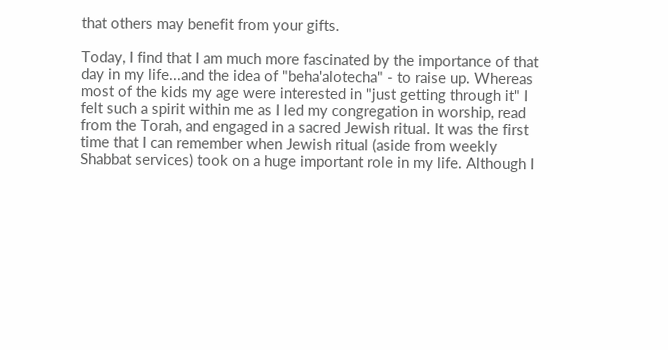that others may benefit from your gifts.

Today, I find that I am much more fascinated by the importance of that day in my life...and the idea of "beha'alotecha" - to raise up. Whereas most of the kids my age were interested in "just getting through it" I felt such a spirit within me as I led my congregation in worship, read from the Torah, and engaged in a sacred Jewish ritual. It was the first time that I can remember when Jewish ritual (aside from weekly Shabbat services) took on a huge important role in my life. Although I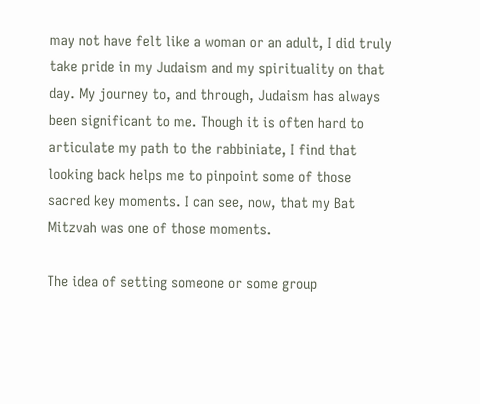may not have felt like a woman or an adult, I did truly take pride in my Judaism and my spirituality on that day. My journey to, and through, Judaism has always been significant to me. Though it is often hard to articulate my path to the rabbiniate, I find that looking back helps me to pinpoint some of those sacred key moments. I can see, now, that my Bat Mitzvah was one of those moments.

The idea of setting someone or some group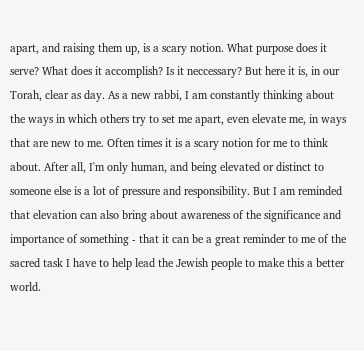apart, and raising them up, is a scary notion. What purpose does it serve? What does it accomplish? Is it neccessary? But here it is, in our Torah, clear as day. As a new rabbi, I am constantly thinking about the ways in which others try to set me apart, even elevate me, in ways that are new to me. Often times it is a scary notion for me to think about. After all, I'm only human, and being elevated or distinct to someone else is a lot of pressure and responsibility. But I am reminded that elevation can also bring about awareness of the significance and importance of something - that it can be a great reminder to me of the sacred task I have to help lead the Jewish people to make this a better world.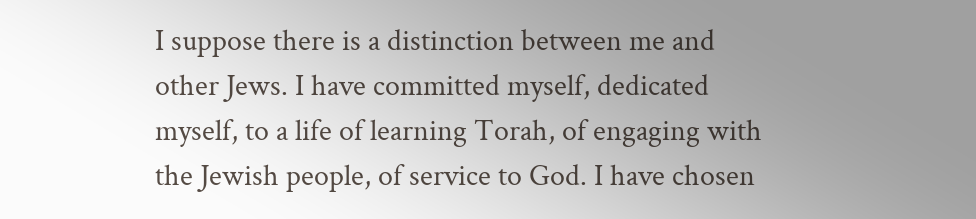I suppose there is a distinction between me and other Jews. I have committed myself, dedicated myself, to a life of learning Torah, of engaging with the Jewish people, of service to God. I have chosen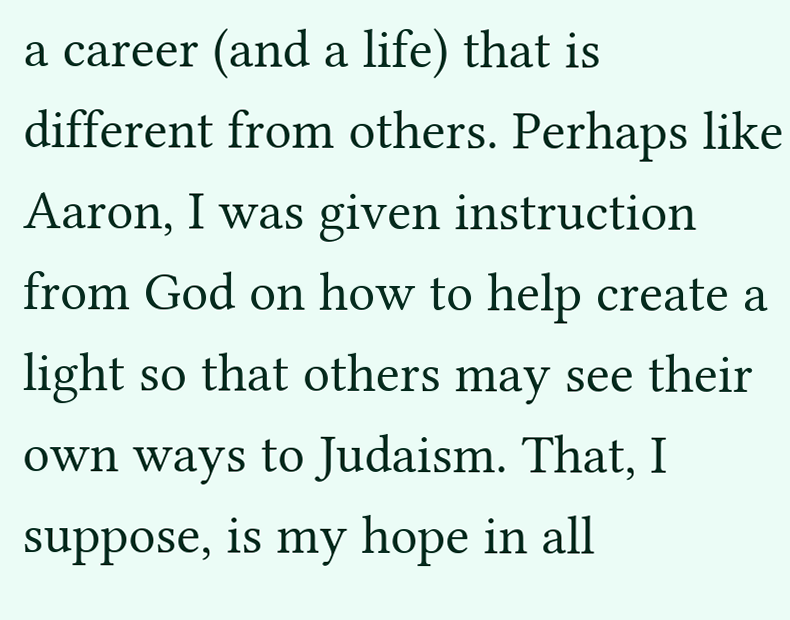a career (and a life) that is different from others. Perhaps like Aaron, I was given instruction from God on how to help create a light so that others may see their own ways to Judaism. That, I suppose, is my hope in all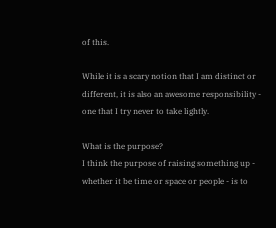of this.

While it is a scary notion that I am distinct or different, it is also an awesome responsibility - one that I try never to take lightly.

What is the purpose?
I think the purpose of raising something up - whether it be time or space or people - is to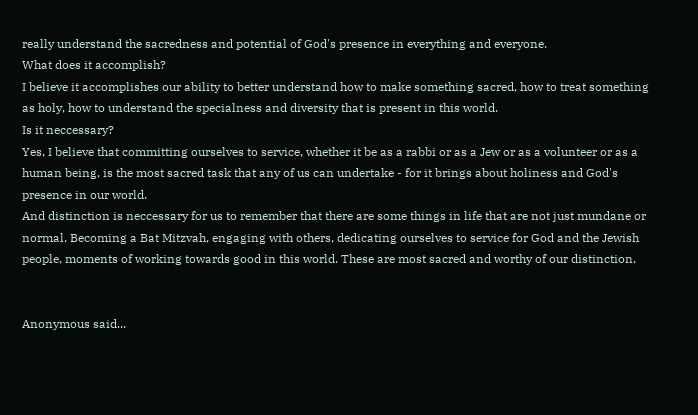really understand the sacredness and potential of God's presence in everything and everyone.
What does it accomplish?
I believe it accomplishes our ability to better understand how to make something sacred, how to treat something as holy, how to understand the specialness and diversity that is present in this world.
Is it neccessary?
Yes, I believe that committing ourselves to service, whether it be as a rabbi or as a Jew or as a volunteer or as a human being, is the most sacred task that any of us can undertake - for it brings about holiness and God's presence in our world.
And distinction is neccessary for us to remember that there are some things in life that are not just mundane or normal. Becoming a Bat Mitzvah, engaging with others, dedicating ourselves to service for God and the Jewish people, moments of working towards good in this world. These are most sacred and worthy of our distinction.


Anonymous said...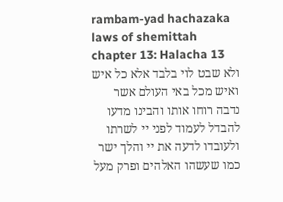rambam-yad hachazaka laws of shemittah chapter 13: Halacha 13
ולא שבט לוי בלבד אלא כל איש ואיש מכל באי העולם אשר נדבה רוחו אותו והבינו מדעו להבדל לעמוד לפני יי לשרתו ולעובדו לדעה את יי והלך ישר כמו שעשהו האלהים ופרק מעל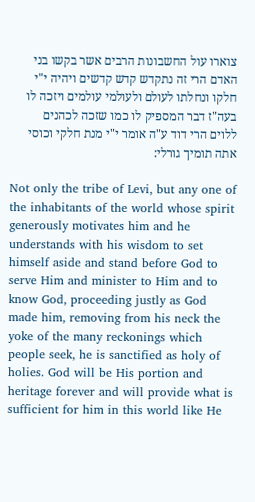צוארו עול החשבונות הרבים אשר בקשו בני האדם הרי זה נתקדש קדש קדשים ויהיה י"י חלקו ונחלתו לעולם ולעולמי עולמים ויזכה לו בעה"ז דבר המספיק לו כמו שזכה לכהנים ללוים הרי דוד ע"ה אומר י"י מנת חלקי וכוסי אתה תומיך גורלי:

Not only the tribe of Levi, but any one of the inhabitants of the world whose spirit generously motivates him and he understands with his wisdom to set himself aside and stand before God to serve Him and minister to Him and to know God, proceeding justly as God made him, removing from his neck the yoke of the many reckonings which people seek, he is sanctified as holy of holies. God will be His portion and heritage forever and will provide what is sufficient for him in this world like He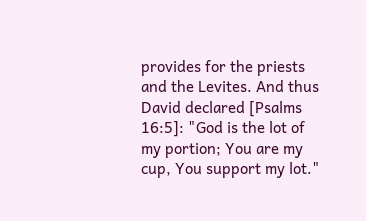provides for the priests and the Levites. And thus David declared [Psalms 16:5]: "God is the lot of my portion; You are my cup, You support my lot."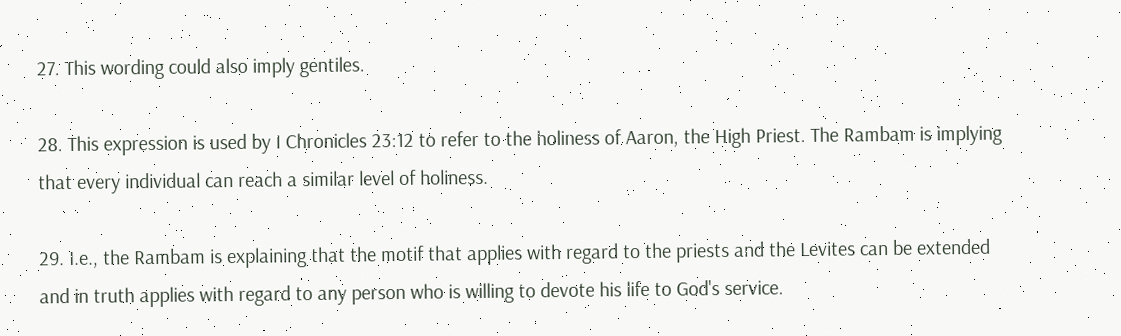27. This wording could also imply gentiles.

28. This expression is used by I Chronicles 23:12 to refer to the holiness of Aaron, the High Priest. The Rambam is implying that every individual can reach a similar level of holiness.

29. I.e., the Rambam is explaining that the motif that applies with regard to the priests and the Levites can be extended and in truth applies with regard to any person who is willing to devote his life to God's service.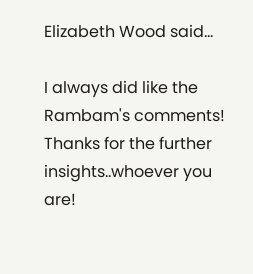Elizabeth Wood said...

I always did like the Rambam's comments!
Thanks for the further insights..whoever you are!